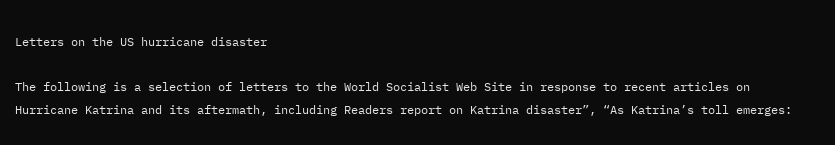Letters on the US hurricane disaster

The following is a selection of letters to the World Socialist Web Site in response to recent articles on Hurricane Katrina and its aftermath, including Readers report on Katrina disaster”, “As Katrina’s toll emerges: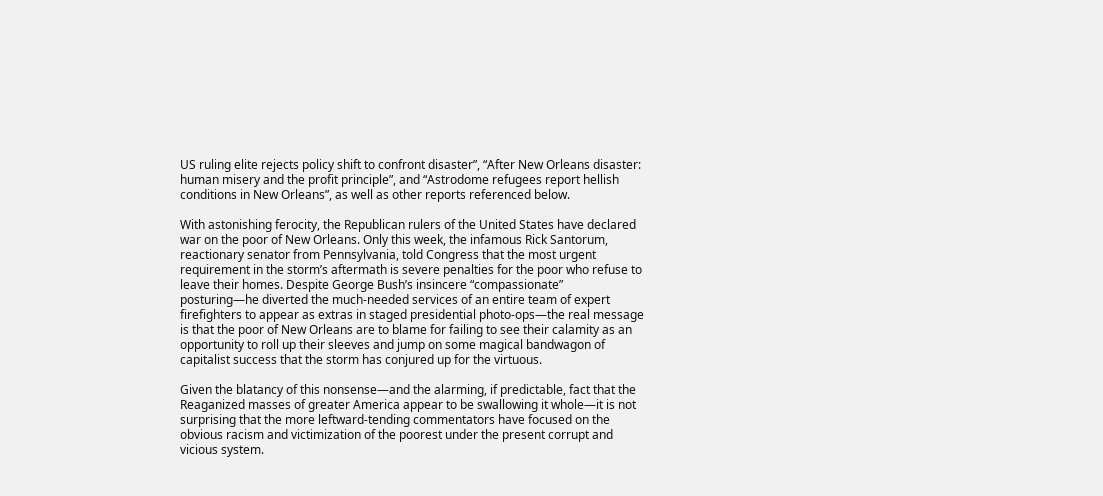US ruling elite rejects policy shift to confront disaster”, “After New Orleans disaster: human misery and the profit principle”, and “Astrodome refugees report hellish conditions in New Orleans”, as well as other reports referenced below.

With astonishing ferocity, the Republican rulers of the United States have declared war on the poor of New Orleans. Only this week, the infamous Rick Santorum, reactionary senator from Pennsylvania, told Congress that the most urgent requirement in the storm’s aftermath is severe penalties for the poor who refuse to leave their homes. Despite George Bush’s insincere “compassionate” posturing—he diverted the much-needed services of an entire team of expert firefighters to appear as extras in staged presidential photo-ops—the real message is that the poor of New Orleans are to blame for failing to see their calamity as an opportunity to roll up their sleeves and jump on some magical bandwagon of capitalist success that the storm has conjured up for the virtuous.

Given the blatancy of this nonsense—and the alarming, if predictable, fact that the Reaganized masses of greater America appear to be swallowing it whole—it is not surprising that the more leftward-tending commentators have focused on the obvious racism and victimization of the poorest under the present corrupt and vicious system.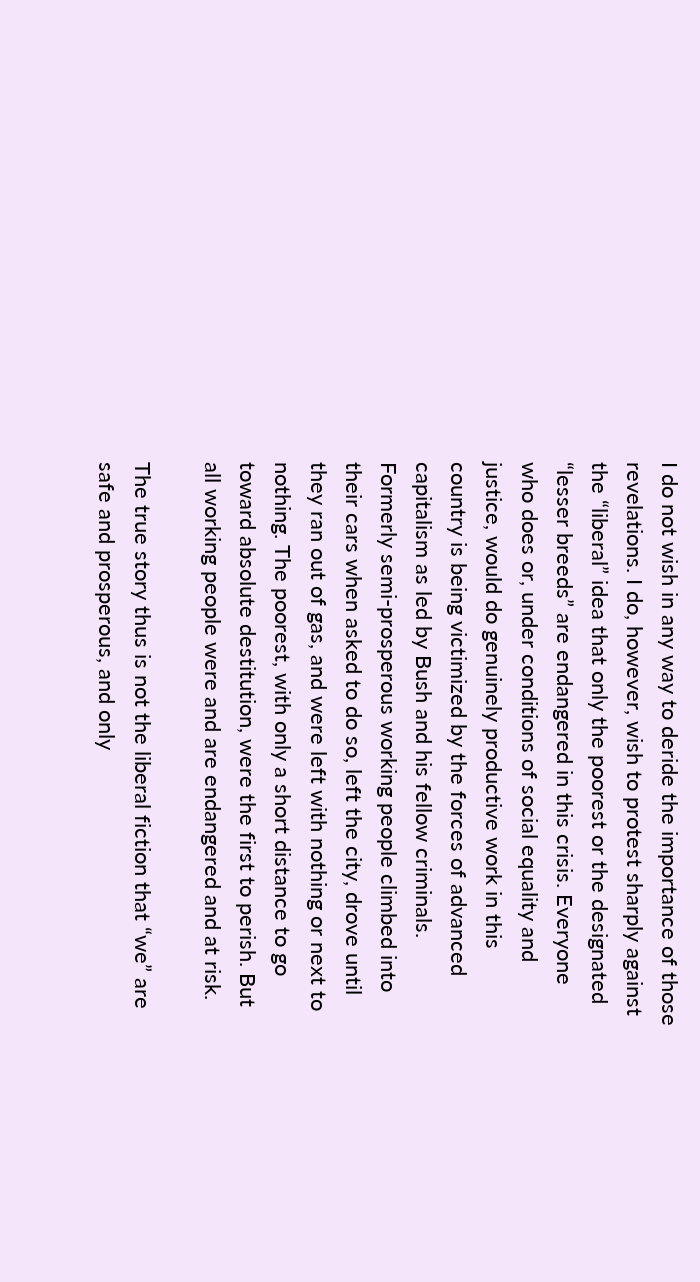I do not wish in any way to deride the importance of those revelations. I do, however, wish to protest sharply against the “liberal” idea that only the poorest or the designated “lesser breeds” are endangered in this crisis. Everyone who does or, under conditions of social equality and justice, would do genuinely productive work in this country is being victimized by the forces of advanced capitalism as led by Bush and his fellow criminals. Formerly semi-prosperous working people climbed into their cars when asked to do so, left the city, drove until they ran out of gas, and were left with nothing or next to nothing. The poorest, with only a short distance to go toward absolute destitution, were the first to perish. But all working people were and are endangered and at risk.

The true story thus is not the liberal fiction that “we” are safe and prosperous, and only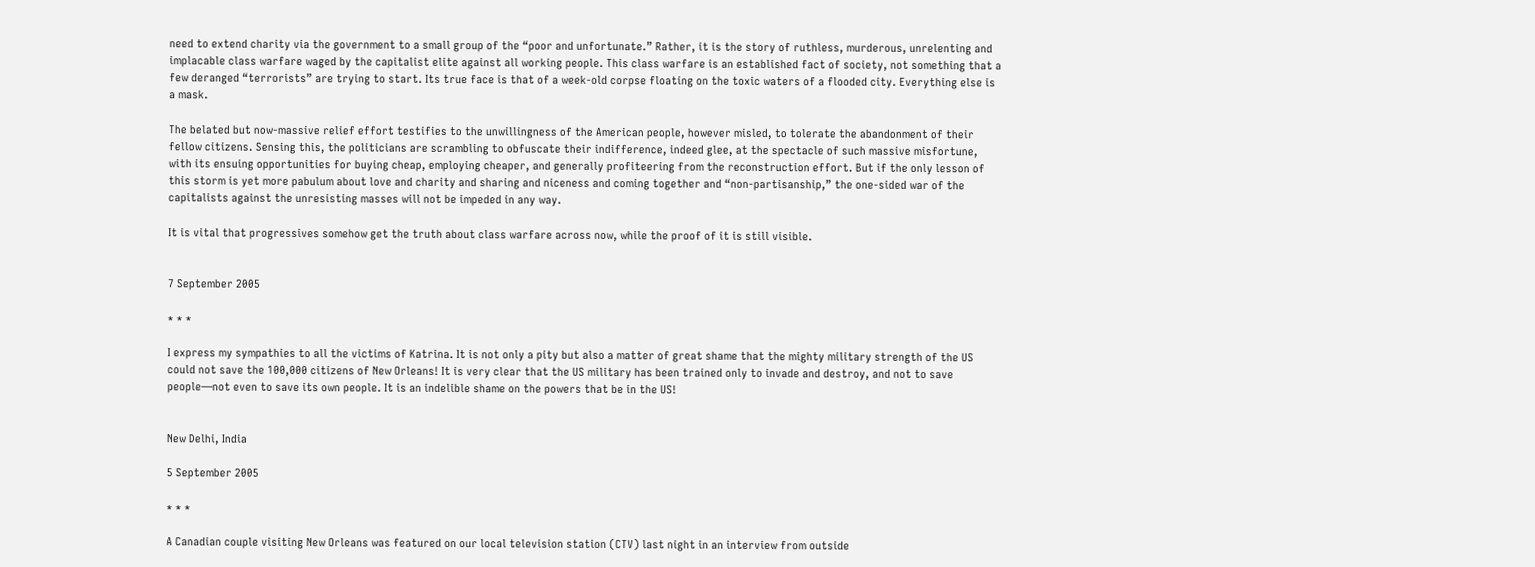need to extend charity via the government to a small group of the “poor and unfortunate.” Rather, it is the story of ruthless, murderous, unrelenting and implacable class warfare waged by the capitalist elite against all working people. This class warfare is an established fact of society, not something that a few deranged “terrorists” are trying to start. Its true face is that of a week-old corpse floating on the toxic waters of a flooded city. Everything else is a mask.

The belated but now-massive relief effort testifies to the unwillingness of the American people, however misled, to tolerate the abandonment of their fellow citizens. Sensing this, the politicians are scrambling to obfuscate their indifference, indeed glee, at the spectacle of such massive misfortune, with its ensuing opportunities for buying cheap, employing cheaper, and generally profiteering from the reconstruction effort. But if the only lesson of this storm is yet more pabulum about love and charity and sharing and niceness and coming together and “non-partisanship,” the one-sided war of the capitalists against the unresisting masses will not be impeded in any way.

It is vital that progressives somehow get the truth about class warfare across now, while the proof of it is still visible.


7 September 2005

* * *

I express my sympathies to all the victims of Katrina. It is not only a pity but also a matter of great shame that the mighty military strength of the US could not save the 100,000 citizens of New Orleans! It is very clear that the US military has been trained only to invade and destroy, and not to save people—not even to save its own people. It is an indelible shame on the powers that be in the US!


New Delhi, India

5 September 2005

* * *

A Canadian couple visiting New Orleans was featured on our local television station (CTV) last night in an interview from outside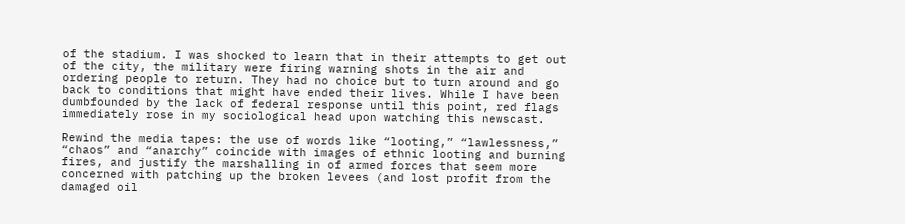of the stadium. I was shocked to learn that in their attempts to get out of the city, the military were firing warning shots in the air and ordering people to return. They had no choice but to turn around and go back to conditions that might have ended their lives. While I have been dumbfounded by the lack of federal response until this point, red flags immediately rose in my sociological head upon watching this newscast.

Rewind the media tapes: the use of words like “looting,” “lawlessness,” “chaos” and “anarchy” coincide with images of ethnic looting and burning fires, and justify the marshalling in of armed forces that seem more concerned with patching up the broken levees (and lost profit from the damaged oil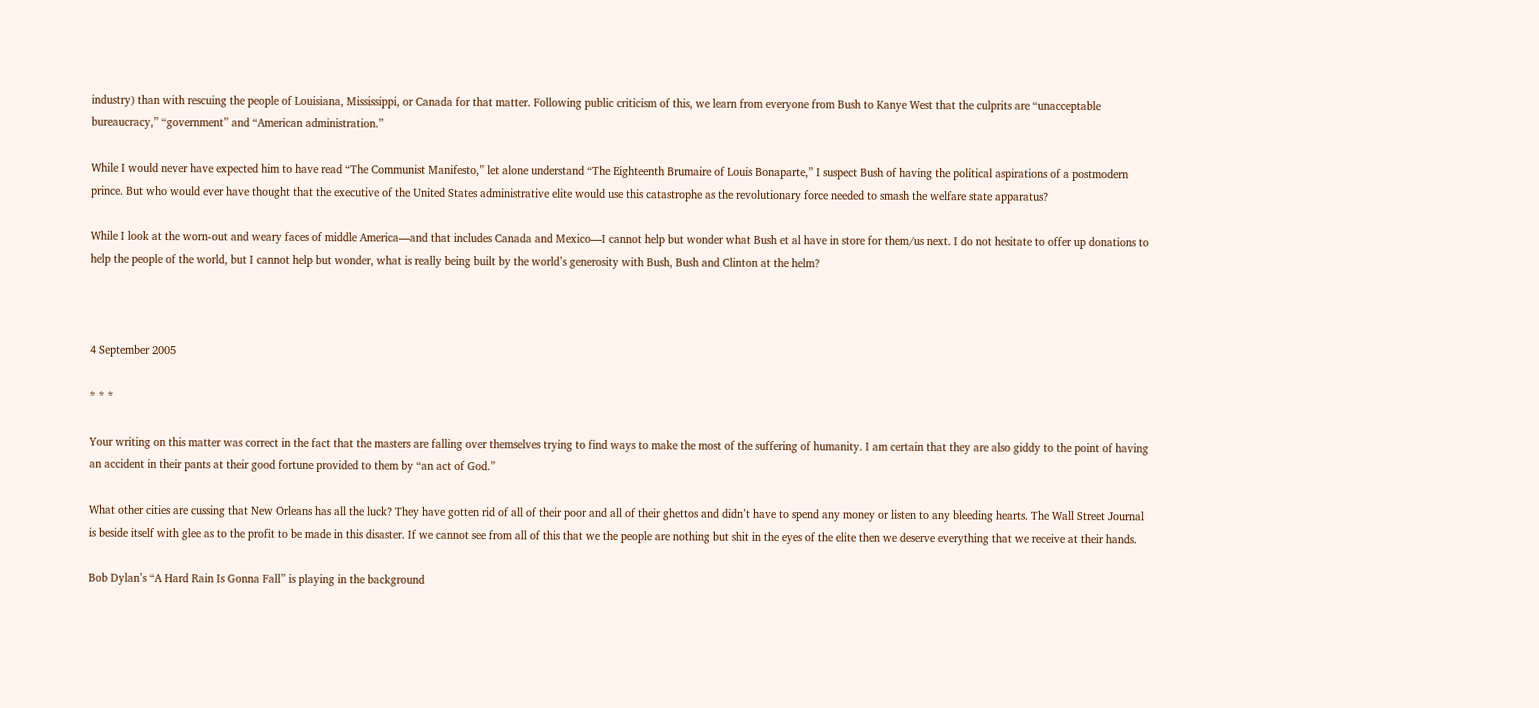industry) than with rescuing the people of Louisiana, Mississippi, or Canada for that matter. Following public criticism of this, we learn from everyone from Bush to Kanye West that the culprits are “unacceptable bureaucracy,” “government” and “American administration.”

While I would never have expected him to have read “The Communist Manifesto,” let alone understand “The Eighteenth Brumaire of Louis Bonaparte,” I suspect Bush of having the political aspirations of a postmodern prince. But who would ever have thought that the executive of the United States administrative elite would use this catastrophe as the revolutionary force needed to smash the welfare state apparatus?

While I look at the worn-out and weary faces of middle America—and that includes Canada and Mexico—I cannot help but wonder what Bush et al have in store for them/us next. I do not hesitate to offer up donations to help the people of the world, but I cannot help but wonder, what is really being built by the world’s generosity with Bush, Bush and Clinton at the helm?



4 September 2005

* * *

Your writing on this matter was correct in the fact that the masters are falling over themselves trying to find ways to make the most of the suffering of humanity. I am certain that they are also giddy to the point of having an accident in their pants at their good fortune provided to them by “an act of God.”

What other cities are cussing that New Orleans has all the luck? They have gotten rid of all of their poor and all of their ghettos and didn’t have to spend any money or listen to any bleeding hearts. The Wall Street Journal is beside itself with glee as to the profit to be made in this disaster. If we cannot see from all of this that we the people are nothing but shit in the eyes of the elite then we deserve everything that we receive at their hands.

Bob Dylan’s “A Hard Rain Is Gonna Fall” is playing in the background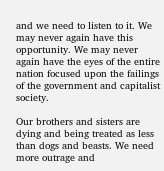and we need to listen to it. We may never again have this opportunity. We may never again have the eyes of the entire nation focused upon the failings of the government and capitalist society.

Our brothers and sisters are dying and being treated as less than dogs and beasts. We need more outrage and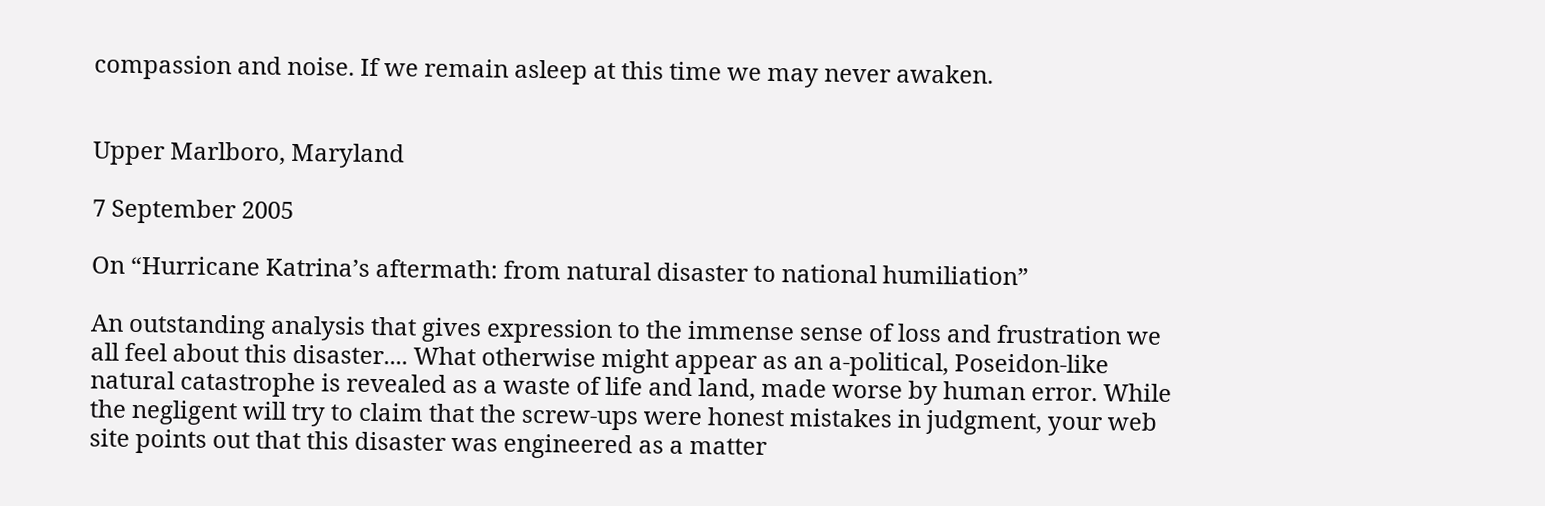compassion and noise. If we remain asleep at this time we may never awaken.


Upper Marlboro, Maryland

7 September 2005

On “Hurricane Katrina’s aftermath: from natural disaster to national humiliation”

An outstanding analysis that gives expression to the immense sense of loss and frustration we all feel about this disaster.... What otherwise might appear as an a-political, Poseidon-like natural catastrophe is revealed as a waste of life and land, made worse by human error. While the negligent will try to claim that the screw-ups were honest mistakes in judgment, your web site points out that this disaster was engineered as a matter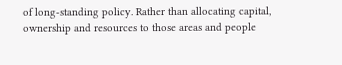of long-standing policy. Rather than allocating capital, ownership and resources to those areas and people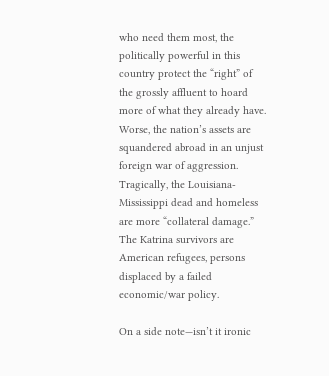who need them most, the politically powerful in this country protect the “right” of the grossly affluent to hoard more of what they already have. Worse, the nation’s assets are squandered abroad in an unjust foreign war of aggression. Tragically, the Louisiana-Mississippi dead and homeless are more “collateral damage.” The Katrina survivors are American refugees, persons displaced by a failed economic/war policy.

On a side note—isn’t it ironic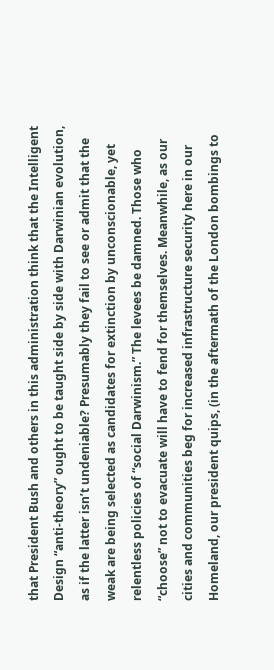that President Bush and others in this administration think that the Intelligent Design “anti-theory” ought to be taught side by side with Darwinian evolution, as if the latter isn’t undeniable? Presumably they fail to see or admit that the weak are being selected as candidates for extinction by unconscionable, yet relentless policies of “social Darwinism.” The levees be damned. Those who “choose” not to evacuate will have to fend for themselves. Meanwhile, as our cities and communities beg for increased infrastructure security here in our Homeland, our president quips, (in the aftermath of the London bombings to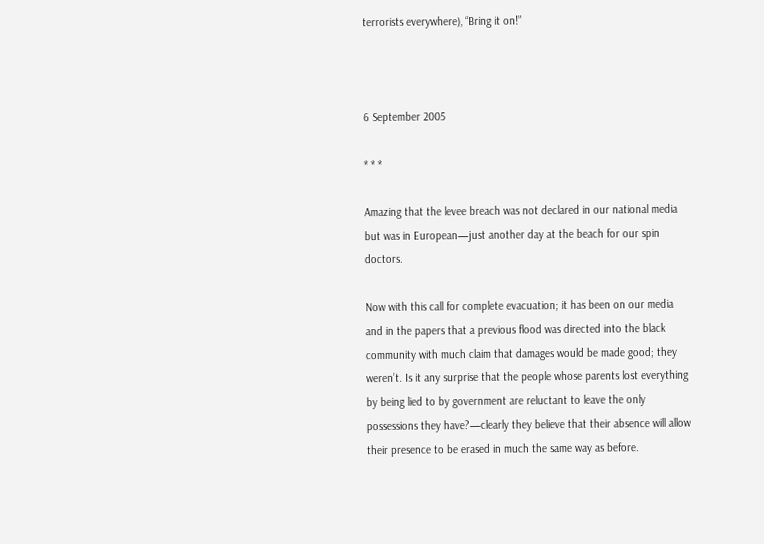terrorists everywhere), “Bring it on!”



6 September 2005

* * *

Amazing that the levee breach was not declared in our national media but was in European—just another day at the beach for our spin doctors.

Now with this call for complete evacuation; it has been on our media and in the papers that a previous flood was directed into the black community with much claim that damages would be made good; they weren’t. Is it any surprise that the people whose parents lost everything by being lied to by government are reluctant to leave the only possessions they have?—clearly they believe that their absence will allow their presence to be erased in much the same way as before.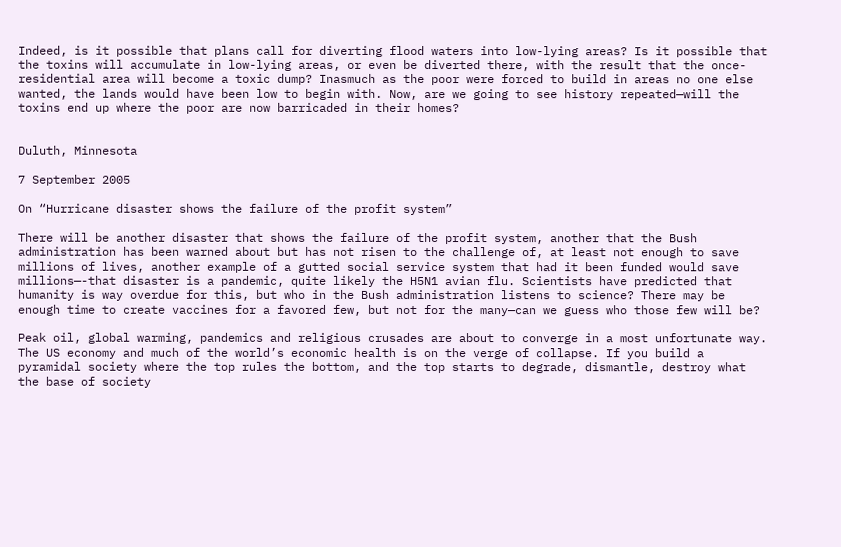Indeed, is it possible that plans call for diverting flood waters into low-lying areas? Is it possible that the toxins will accumulate in low-lying areas, or even be diverted there, with the result that the once-residential area will become a toxic dump? Inasmuch as the poor were forced to build in areas no one else wanted, the lands would have been low to begin with. Now, are we going to see history repeated—will the toxins end up where the poor are now barricaded in their homes?


Duluth, Minnesota

7 September 2005

On “Hurricane disaster shows the failure of the profit system”

There will be another disaster that shows the failure of the profit system, another that the Bush administration has been warned about but has not risen to the challenge of, at least not enough to save millions of lives, another example of a gutted social service system that had it been funded would save millions—-that disaster is a pandemic, quite likely the H5N1 avian flu. Scientists have predicted that humanity is way overdue for this, but who in the Bush administration listens to science? There may be enough time to create vaccines for a favored few, but not for the many—can we guess who those few will be?

Peak oil, global warming, pandemics and religious crusades are about to converge in a most unfortunate way. The US economy and much of the world’s economic health is on the verge of collapse. If you build a pyramidal society where the top rules the bottom, and the top starts to degrade, dismantle, destroy what the base of society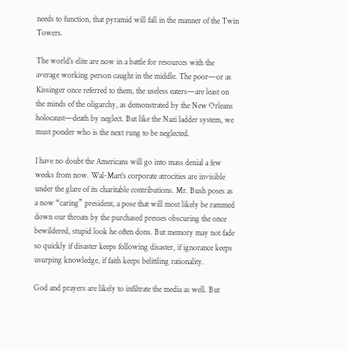needs to function, that pyramid will fall in the manner of the Twin Towers.

The world’s elite are now in a battle for resources with the average working person caught in the middle. The poor—or as Kissinger once referred to them, the useless eaters—are least on the minds of the oligarchy, as demonstrated by the New Orleans holocaust—death by neglect. But like the Nazi ladder system, we must ponder who is the next rung to be neglected.

I have no doubt the Americans will go into mass denial a few weeks from now. Wal-Mart’s corporate atrocities are invisible under the glare of its charitable contributions. Mr. Bush poses as a now “caring” president, a pose that will most likely be rammed down our throats by the purchased presses obscuring the once bewildered, stupid look he often dons. But memory may not fade so quickly if disaster keeps following disaster, if ignorance keeps usurping knowledge, if faith keeps belittling rationality.

God and prayers are likely to infiltrate the media as well. But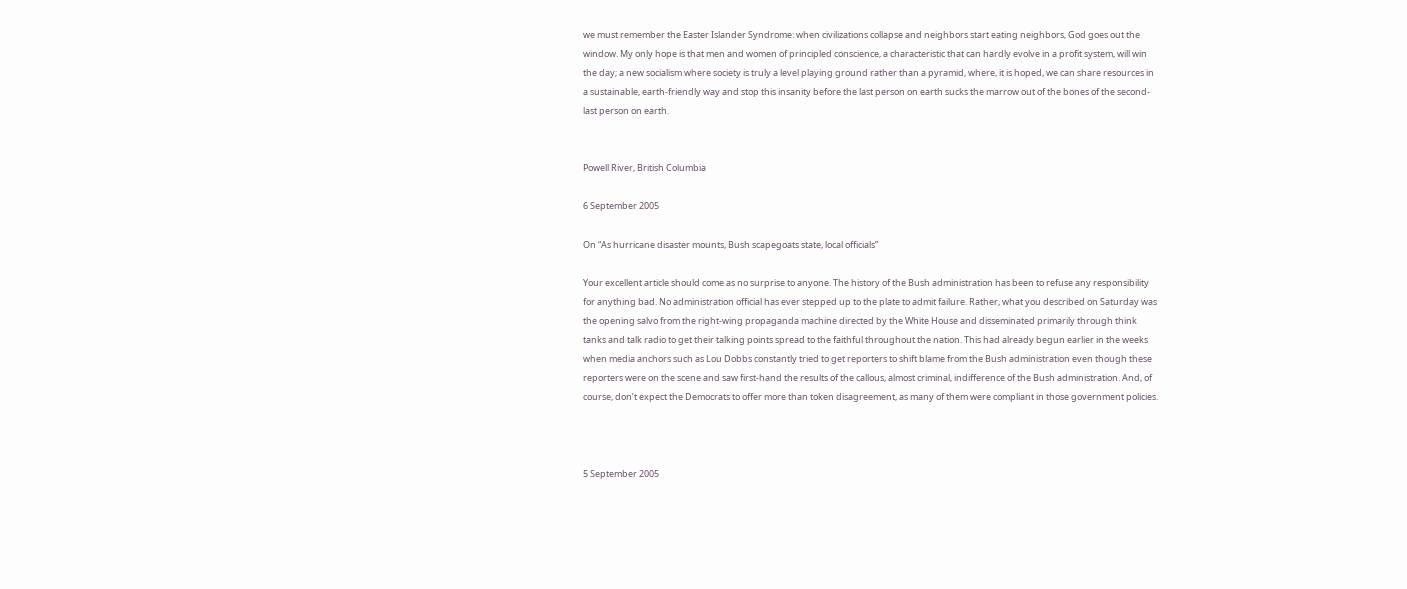we must remember the Easter Islander Syndrome: when civilizations collapse and neighbors start eating neighbors, God goes out the window. My only hope is that men and women of principled conscience, a characteristic that can hardly evolve in a profit system, will win the day; a new socialism where society is truly a level playing ground rather than a pyramid, where, it is hoped, we can share resources in a sustainable, earth-friendly way and stop this insanity before the last person on earth sucks the marrow out of the bones of the second-last person on earth.


Powell River, British Columbia

6 September 2005

On “As hurricane disaster mounts, Bush scapegoats state, local officials”

Your excellent article should come as no surprise to anyone. The history of the Bush administration has been to refuse any responsibility for anything bad. No administration official has ever stepped up to the plate to admit failure. Rather, what you described on Saturday was the opening salvo from the right-wing propaganda machine directed by the White House and disseminated primarily through think tanks and talk radio to get their talking points spread to the faithful throughout the nation. This had already begun earlier in the weeks when media anchors such as Lou Dobbs constantly tried to get reporters to shift blame from the Bush administration even though these reporters were on the scene and saw first-hand the results of the callous, almost criminal, indifference of the Bush administration. And, of course, don’t expect the Democrats to offer more than token disagreement, as many of them were compliant in those government policies.



5 September 2005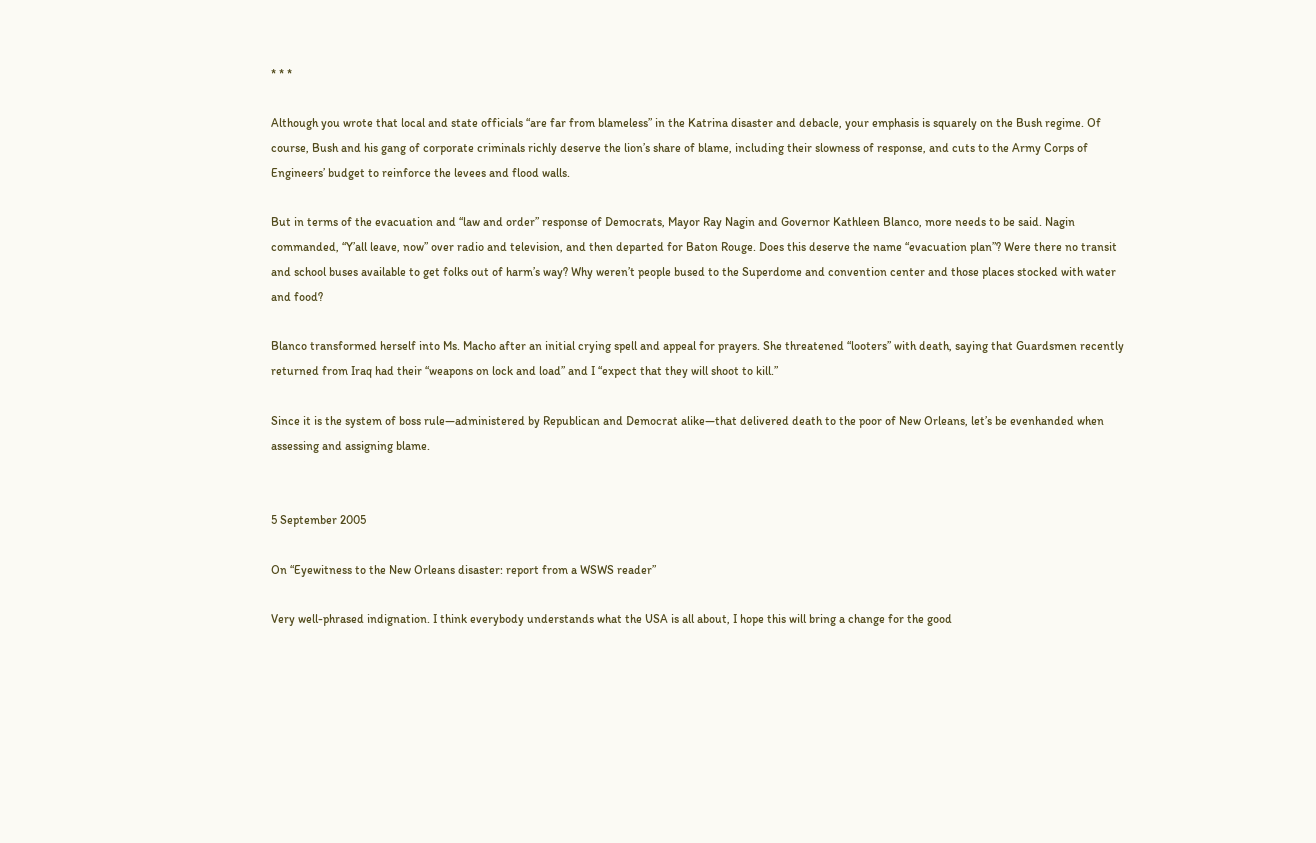* * *

Although you wrote that local and state officials “are far from blameless” in the Katrina disaster and debacle, your emphasis is squarely on the Bush regime. Of course, Bush and his gang of corporate criminals richly deserve the lion’s share of blame, including their slowness of response, and cuts to the Army Corps of Engineers’ budget to reinforce the levees and flood walls.

But in terms of the evacuation and “law and order” response of Democrats, Mayor Ray Nagin and Governor Kathleen Blanco, more needs to be said. Nagin commanded, “Y’all leave, now” over radio and television, and then departed for Baton Rouge. Does this deserve the name “evacuation plan”? Were there no transit and school buses available to get folks out of harm’s way? Why weren’t people bused to the Superdome and convention center and those places stocked with water and food?

Blanco transformed herself into Ms. Macho after an initial crying spell and appeal for prayers. She threatened “looters” with death, saying that Guardsmen recently returned from Iraq had their “weapons on lock and load” and I “expect that they will shoot to kill.”

Since it is the system of boss rule—administered by Republican and Democrat alike—that delivered death to the poor of New Orleans, let’s be evenhanded when assessing and assigning blame.


5 September 2005

On “Eyewitness to the New Orleans disaster: report from a WSWS reader”

Very well-phrased indignation. I think everybody understands what the USA is all about, I hope this will bring a change for the good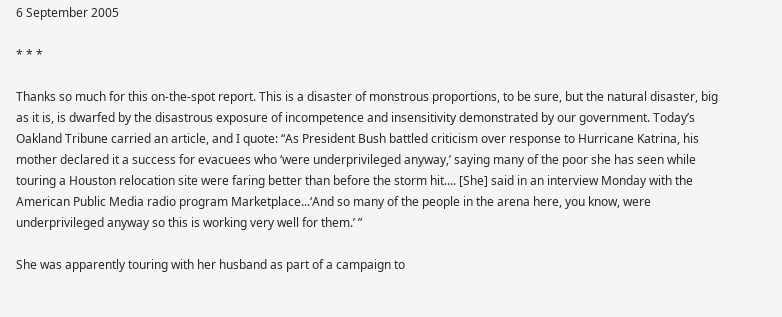6 September 2005

* * *

Thanks so much for this on-the-spot report. This is a disaster of monstrous proportions, to be sure, but the natural disaster, big as it is, is dwarfed by the disastrous exposure of incompetence and insensitivity demonstrated by our government. Today’s Oakland Tribune carried an article, and I quote: “As President Bush battled criticism over response to Hurricane Katrina, his mother declared it a success for evacuees who ‘were underprivileged anyway,’ saying many of the poor she has seen while touring a Houston relocation site were faring better than before the storm hit.... [She] said in an interview Monday with the American Public Media radio program Marketplace...‘And so many of the people in the arena here, you know, were underprivileged anyway so this is working very well for them.’ ”

She was apparently touring with her husband as part of a campaign to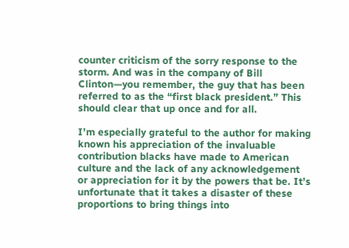counter criticism of the sorry response to the storm. And was in the company of Bill Clinton—you remember, the guy that has been referred to as the “first black president.” This should clear that up once and for all.

I’m especially grateful to the author for making known his appreciation of the invaluable contribution blacks have made to American culture and the lack of any acknowledgement or appreciation for it by the powers that be. It’s unfortunate that it takes a disaster of these proportions to bring things into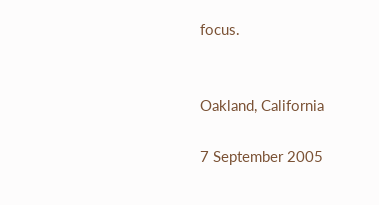focus.


Oakland, California

7 September 2005